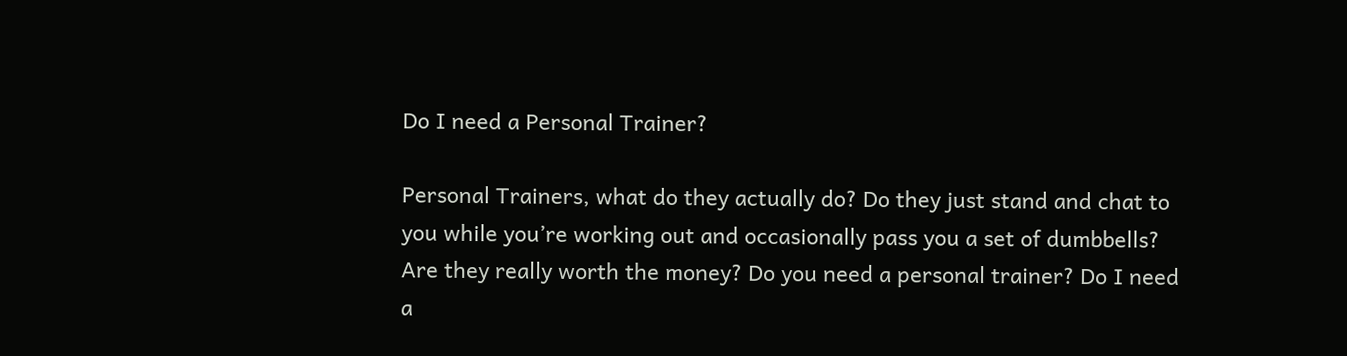Do I need a Personal Trainer?

Personal Trainers, what do they actually do? Do they just stand and chat to you while you’re working out and occasionally pass you a set of dumbbells? Are they really worth the money? Do you need a personal trainer? Do I need a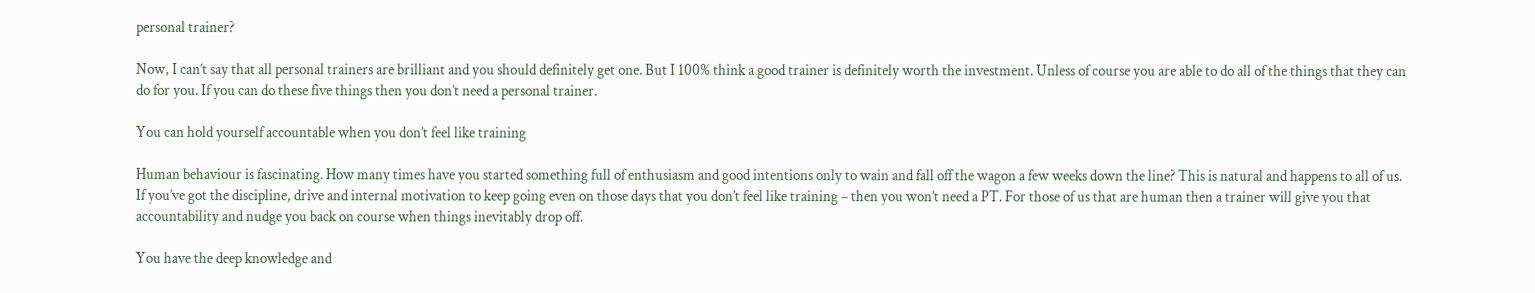personal trainer?

Now, I can’t say that all personal trainers are brilliant and you should definitely get one. But I 100% think a good trainer is definitely worth the investment. Unless of course you are able to do all of the things that they can do for you. If you can do these five things then you don’t need a personal trainer.

You can hold yourself accountable when you don’t feel like training

Human behaviour is fascinating. How many times have you started something full of enthusiasm and good intentions only to wain and fall off the wagon a few weeks down the line? This is natural and happens to all of us. If you’ve got the discipline, drive and internal motivation to keep going even on those days that you don’t feel like training – then you won’t need a PT. For those of us that are human then a trainer will give you that accountability and nudge you back on course when things inevitably drop off.

You have the deep knowledge and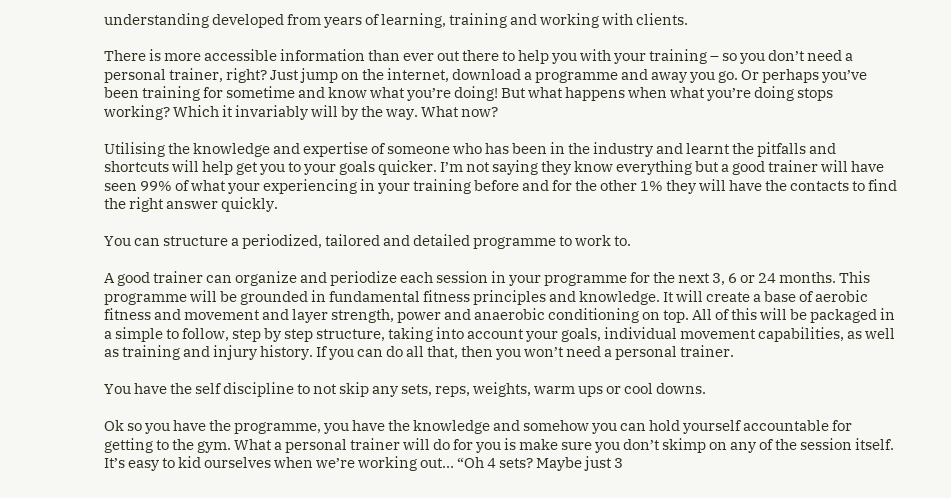understanding developed from years of learning, training and working with clients.

There is more accessible information than ever out there to help you with your training – so you don’t need a personal trainer, right? Just jump on the internet, download a programme and away you go. Or perhaps you’ve been training for sometime and know what you’re doing! But what happens when what you’re doing stops working? Which it invariably will by the way. What now?

Utilising the knowledge and expertise of someone who has been in the industry and learnt the pitfalls and shortcuts will help get you to your goals quicker. I’m not saying they know everything but a good trainer will have seen 99% of what your experiencing in your training before and for the other 1% they will have the contacts to find the right answer quickly.

You can structure a periodized, tailored and detailed programme to work to.

A good trainer can organize and periodize each session in your programme for the next 3, 6 or 24 months. This programme will be grounded in fundamental fitness principles and knowledge. It will create a base of aerobic fitness and movement and layer strength, power and anaerobic conditioning on top. All of this will be packaged in a simple to follow, step by step structure, taking into account your goals, individual movement capabilities, as well as training and injury history. If you can do all that, then you won’t need a personal trainer.

You have the self discipline to not skip any sets, reps, weights, warm ups or cool downs.

Ok so you have the programme, you have the knowledge and somehow you can hold yourself accountable for getting to the gym. What a personal trainer will do for you is make sure you don’t skimp on any of the session itself. It’s easy to kid ourselves when we’re working out… “Oh 4 sets? Maybe just 3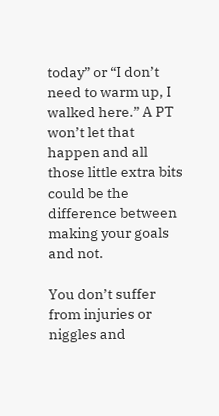today” or “I don’t need to warm up, I walked here.” A PT won’t let that happen and all those little extra bits could be the difference between making your goals and not.

You don’t suffer from injuries or niggles and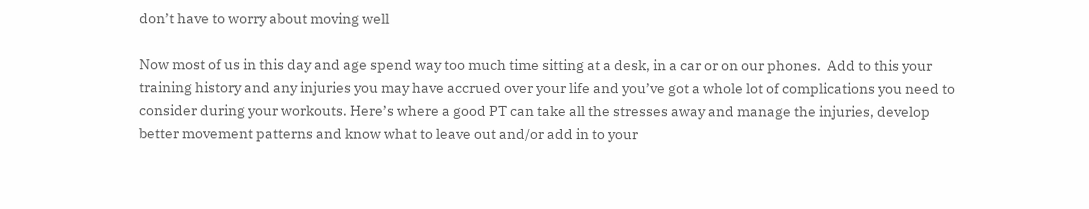don’t have to worry about moving well

Now most of us in this day and age spend way too much time sitting at a desk, in a car or on our phones.  Add to this your training history and any injuries you may have accrued over your life and you’ve got a whole lot of complications you need to consider during your workouts. Here’s where a good PT can take all the stresses away and manage the injuries, develop better movement patterns and know what to leave out and/or add in to your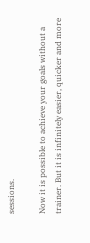sessions.

Now it is possible to achieve your goals without a trainer. But it is infinitely easier, quicker and more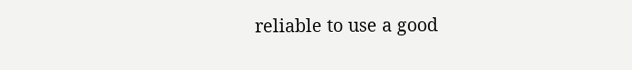reliable to use a good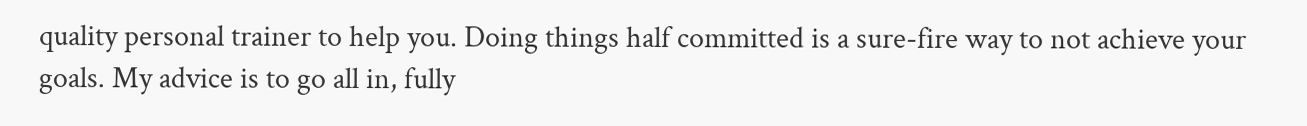quality personal trainer to help you. Doing things half committed is a sure-fire way to not achieve your goals. My advice is to go all in, fully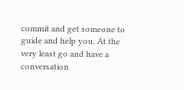commit and get someone to guide and help you. At the very least go and have a conversation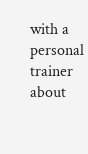with a personal trainer about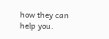how they can help you.